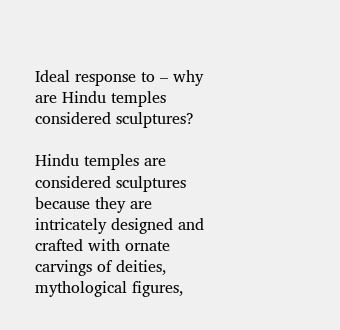Ideal response to – why are Hindu temples considered sculptures?

Hindu temples are considered sculptures because they are intricately designed and crafted with ornate carvings of deities, mythological figures,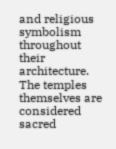and religious symbolism throughout their architecture. The temples themselves are considered sacred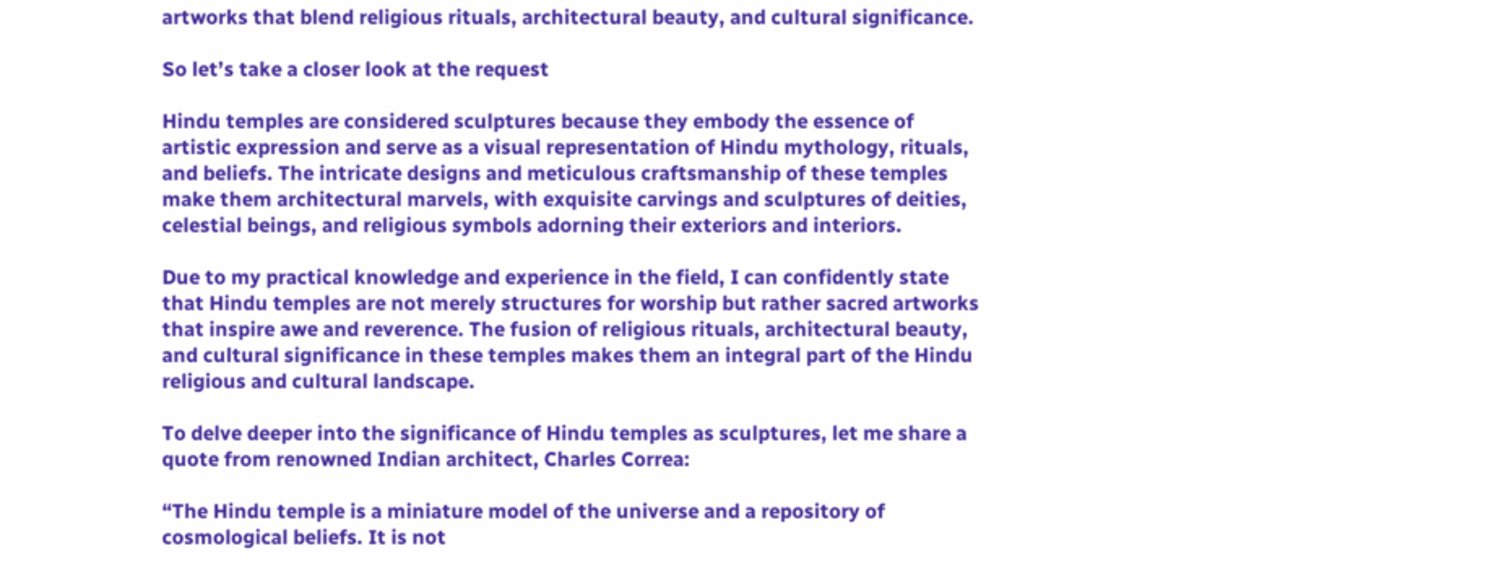artworks that blend religious rituals, architectural beauty, and cultural significance.

So let’s take a closer look at the request

Hindu temples are considered sculptures because they embody the essence of artistic expression and serve as a visual representation of Hindu mythology, rituals, and beliefs. The intricate designs and meticulous craftsmanship of these temples make them architectural marvels, with exquisite carvings and sculptures of deities, celestial beings, and religious symbols adorning their exteriors and interiors.

Due to my practical knowledge and experience in the field, I can confidently state that Hindu temples are not merely structures for worship but rather sacred artworks that inspire awe and reverence. The fusion of religious rituals, architectural beauty, and cultural significance in these temples makes them an integral part of the Hindu religious and cultural landscape.

To delve deeper into the significance of Hindu temples as sculptures, let me share a quote from renowned Indian architect, Charles Correa:

“The Hindu temple is a miniature model of the universe and a repository of cosmological beliefs. It is not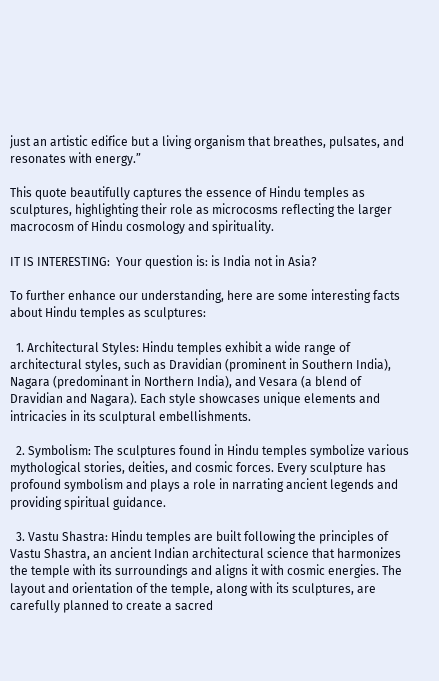just an artistic edifice but a living organism that breathes, pulsates, and resonates with energy.”

This quote beautifully captures the essence of Hindu temples as sculptures, highlighting their role as microcosms reflecting the larger macrocosm of Hindu cosmology and spirituality.

IT IS INTERESTING:  Your question is: is India not in Asia?

To further enhance our understanding, here are some interesting facts about Hindu temples as sculptures:

  1. Architectural Styles: Hindu temples exhibit a wide range of architectural styles, such as Dravidian (prominent in Southern India), Nagara (predominant in Northern India), and Vesara (a blend of Dravidian and Nagara). Each style showcases unique elements and intricacies in its sculptural embellishments.

  2. Symbolism: The sculptures found in Hindu temples symbolize various mythological stories, deities, and cosmic forces. Every sculpture has profound symbolism and plays a role in narrating ancient legends and providing spiritual guidance.

  3. Vastu Shastra: Hindu temples are built following the principles of Vastu Shastra, an ancient Indian architectural science that harmonizes the temple with its surroundings and aligns it with cosmic energies. The layout and orientation of the temple, along with its sculptures, are carefully planned to create a sacred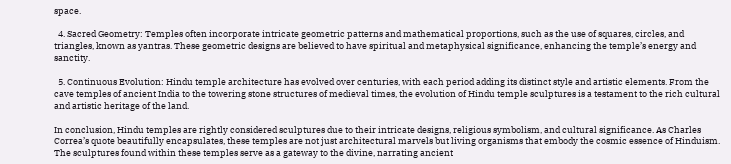space.

  4. Sacred Geometry: Temples often incorporate intricate geometric patterns and mathematical proportions, such as the use of squares, circles, and triangles, known as yantras. These geometric designs are believed to have spiritual and metaphysical significance, enhancing the temple’s energy and sanctity.

  5. Continuous Evolution: Hindu temple architecture has evolved over centuries, with each period adding its distinct style and artistic elements. From the cave temples of ancient India to the towering stone structures of medieval times, the evolution of Hindu temple sculptures is a testament to the rich cultural and artistic heritage of the land.

In conclusion, Hindu temples are rightly considered sculptures due to their intricate designs, religious symbolism, and cultural significance. As Charles Correa’s quote beautifully encapsulates, these temples are not just architectural marvels but living organisms that embody the cosmic essence of Hinduism. The sculptures found within these temples serve as a gateway to the divine, narrating ancient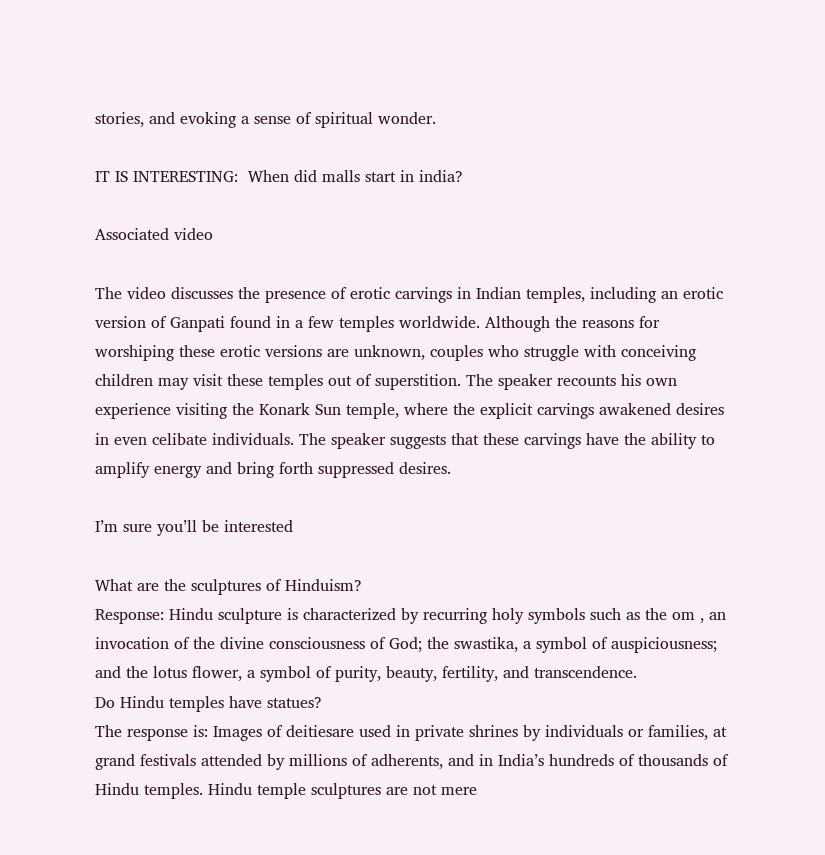stories, and evoking a sense of spiritual wonder.

IT IS INTERESTING:  When did malls start in india?

Associated video

The video discusses the presence of erotic carvings in Indian temples, including an erotic version of Ganpati found in a few temples worldwide. Although the reasons for worshiping these erotic versions are unknown, couples who struggle with conceiving children may visit these temples out of superstition. The speaker recounts his own experience visiting the Konark Sun temple, where the explicit carvings awakened desires in even celibate individuals. The speaker suggests that these carvings have the ability to amplify energy and bring forth suppressed desires.

I’m sure you’ll be interested

What are the sculptures of Hinduism?
Response: Hindu sculpture is characterized by recurring holy symbols such as the om , an invocation of the divine consciousness of God; the swastika, a symbol of auspiciousness; and the lotus flower, a symbol of purity, beauty, fertility, and transcendence.
Do Hindu temples have statues?
The response is: Images of deitiesare used in private shrines by individuals or families, at grand festivals attended by millions of adherents, and in India’s hundreds of thousands of Hindu temples. Hindu temple sculptures are not mere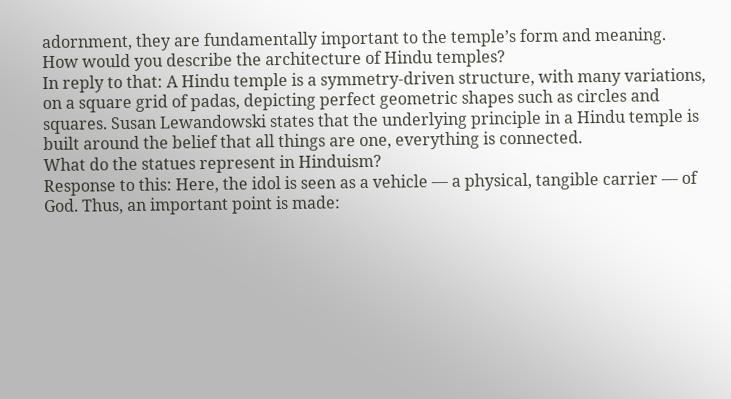adornment, they are fundamentally important to the temple’s form and meaning.
How would you describe the architecture of Hindu temples?
In reply to that: A Hindu temple is a symmetry-driven structure, with many variations, on a square grid of padas, depicting perfect geometric shapes such as circles and squares. Susan Lewandowski states that the underlying principle in a Hindu temple is built around the belief that all things are one, everything is connected.
What do the statues represent in Hinduism?
Response to this: Here, the idol is seen as a vehicle — a physical, tangible carrier — of God. Thus, an important point is made: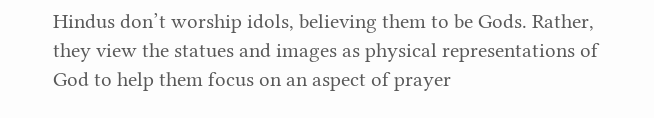Hindus don’t worship idols, believing them to be Gods. Rather, they view the statues and images as physical representations of God to help them focus on an aspect of prayer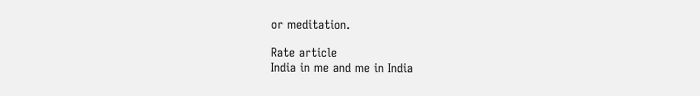or meditation.

Rate article
India in me and me in India